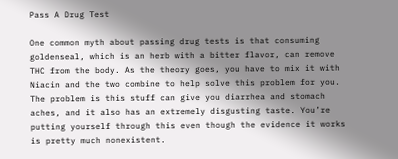Pass A Drug Test

One common myth about passing drug tests is that consuming goldenseal, which is an herb with a bitter flavor, can remove THC from the body. As the theory goes, you have to mix it with Niacin and the two combine to help solve this problem for you. The problem is this stuff can give you diarrhea and stomach aches, and it also has an extremely disgusting taste. You’re putting yourself through this even though the evidence it works is pretty much nonexistent.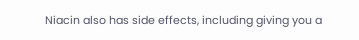Niacin also has side effects, including giving you a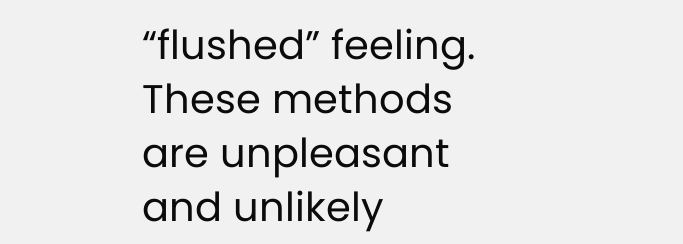“flushed” feeling. These methods are unpleasant and unlikely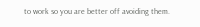to work so you are better off avoiding them.